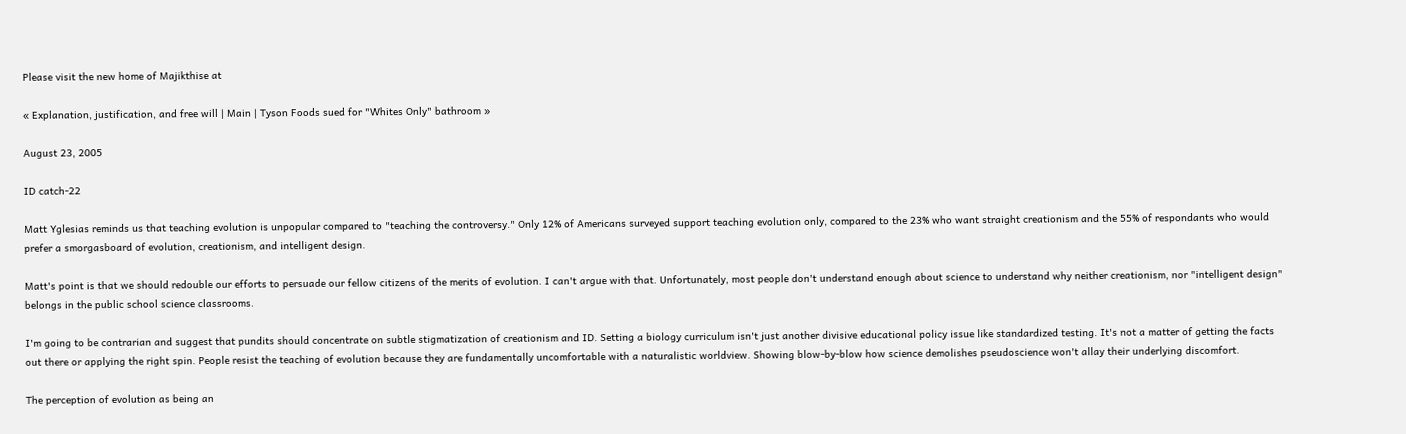Please visit the new home of Majikthise at

« Explanation, justification, and free will | Main | Tyson Foods sued for "Whites Only" bathroom »

August 23, 2005

ID catch-22

Matt Yglesias reminds us that teaching evolution is unpopular compared to "teaching the controversy." Only 12% of Americans surveyed support teaching evolution only, compared to the 23% who want straight creationism and the 55% of respondants who would prefer a smorgasboard of evolution, creationism, and intelligent design.

Matt's point is that we should redouble our efforts to persuade our fellow citizens of the merits of evolution. I can't argue with that. Unfortunately, most people don't understand enough about science to understand why neither creationism, nor "intelligent design" belongs in the public school science classrooms.

I'm going to be contrarian and suggest that pundits should concentrate on subtle stigmatization of creationism and ID. Setting a biology curriculum isn't just another divisive educational policy issue like standardized testing. It's not a matter of getting the facts out there or applying the right spin. People resist the teaching of evolution because they are fundamentally uncomfortable with a naturalistic worldview. Showing blow-by-blow how science demolishes pseudoscience won't allay their underlying discomfort.

The perception of evolution as being an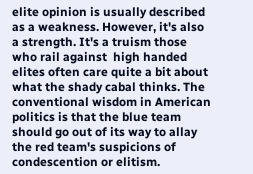elite opinion is usually described as a weakness. However, it's also a strength. It's a truism those who rail against  high handed elites often care quite a bit about what the shady cabal thinks. The conventional wisdom in American politics is that the blue team should go out of its way to allay the red team's suspicions of condescention or elitism.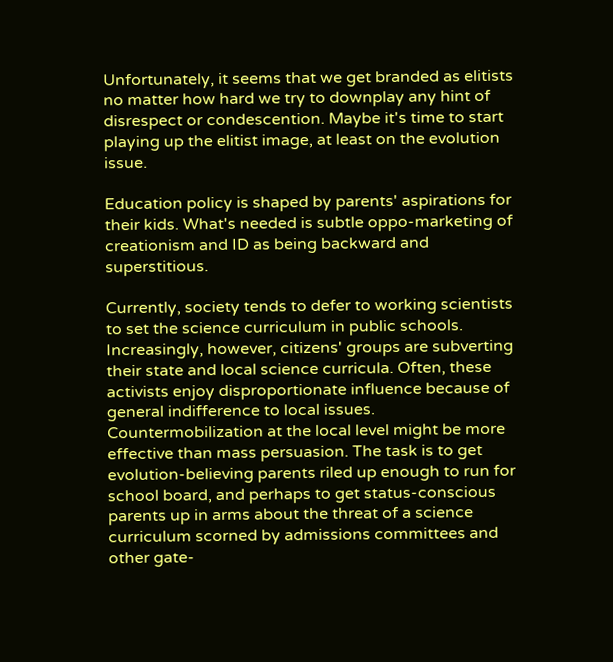Unfortunately, it seems that we get branded as elitists no matter how hard we try to downplay any hint of disrespect or condescention. Maybe it's time to start playing up the elitist image, at least on the evolution issue.

Education policy is shaped by parents' aspirations for their kids. What's needed is subtle oppo-marketing of creationism and ID as being backward and superstitious.

Currently, society tends to defer to working scientists to set the science curriculum in public schools. Increasingly, however, citizens' groups are subverting their state and local science curricula. Often, these activists enjoy disproportionate influence because of general indifference to local issues. Countermobilization at the local level might be more effective than mass persuasion. The task is to get evolution-believing parents riled up enough to run for school board, and perhaps to get status-conscious parents up in arms about the threat of a science curriculum scorned by admissions committees and other gate-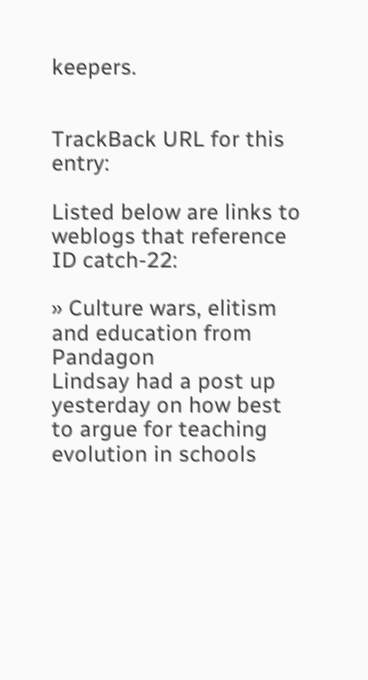keepers.


TrackBack URL for this entry:

Listed below are links to weblogs that reference ID catch-22:

» Culture wars, elitism and education from Pandagon
Lindsay had a post up yesterday on how best to argue for teaching evolution in schools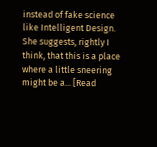instead of fake science like Intelligent Design. She suggests, rightly I think, that this is a place where a little sneering might be a... [Read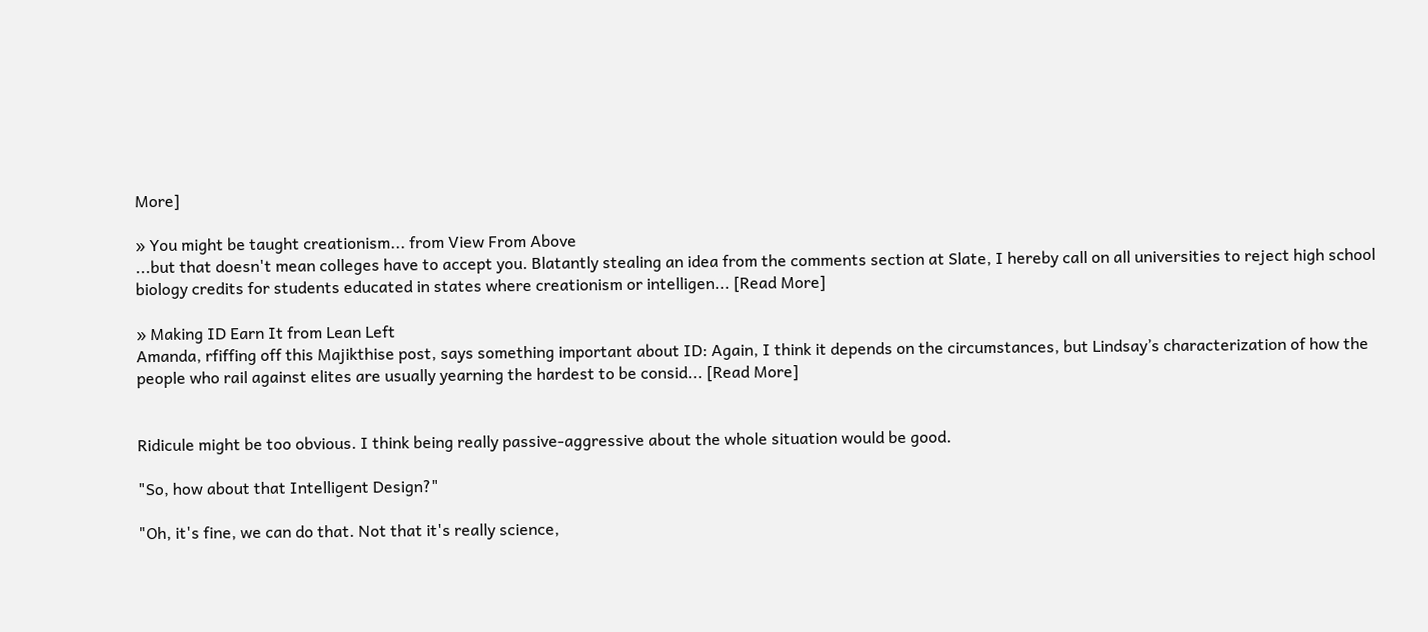More]

» You might be taught creationism... from View From Above
...but that doesn't mean colleges have to accept you. Blatantly stealing an idea from the comments section at Slate, I hereby call on all universities to reject high school biology credits for students educated in states where creationism or intelligen... [Read More]

» Making ID Earn It from Lean Left
Amanda, rfiffing off this Majikthise post, says something important about ID: Again, I think it depends on the circumstances, but Lindsay’s characterization of how the people who rail against elites are usually yearning the hardest to be consid... [Read More]


Ridicule might be too obvious. I think being really passive-aggressive about the whole situation would be good.

"So, how about that Intelligent Design?"

"Oh, it's fine, we can do that. Not that it's really science,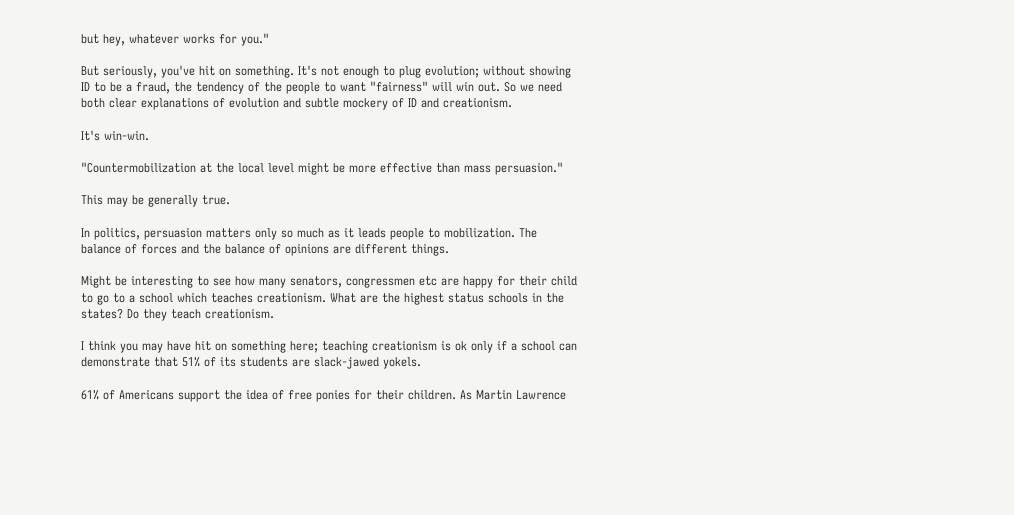but hey, whatever works for you."

But seriously, you've hit on something. It's not enough to plug evolution; without showing ID to be a fraud, the tendency of the people to want "fairness" will win out. So we need both clear explanations of evolution and subtle mockery of ID and creationism.

It's win-win.

"Countermobilization at the local level might be more effective than mass persuasion."

This may be generally true.

In politics, persuasion matters only so much as it leads people to mobilization. The balance of forces and the balance of opinions are different things.

Might be interesting to see how many senators, congressmen etc are happy for their child to go to a school which teaches creationism. What are the highest status schools in the states? Do they teach creationism.

I think you may have hit on something here; teaching creationism is ok only if a school can demonstrate that 51% of its students are slack-jawed yokels.

61% of Americans support the idea of free ponies for their children. As Martin Lawrence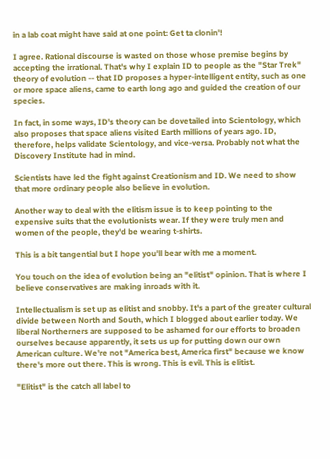in a lab coat might have said at one point: Get ta clonin'!

I agree. Rational discourse is wasted on those whose premise begins by accepting the irrational. That's why I explain ID to people as the "Star Trek" theory of evolution -- that ID proposes a hyper-intelligent entity, such as one or more space aliens, came to earth long ago and guided the creation of our species.

In fact, in some ways, ID's theory can be dovetailed into Scientology, which also proposes that space aliens visited Earth millions of years ago. ID, therefore, helps validate Scientology, and vice-versa. Probably not what the Discovery Institute had in mind.

Scientists have led the fight against Creationism and ID. We need to show that more ordinary people also believe in evolution.

Another way to deal with the elitism issue is to keep pointing to the expensive suits that the evolutionists wear. If they were truly men and women of the people, they'd be wearing t-shirts.

This is a bit tangential but I hope you'll bear with me a moment.

You touch on the idea of evolution being an "elitist" opinion. That is where I believe conservatives are making inroads with it.

Intellectualism is set up as elitist and snobby. It's a part of the greater cultural divide between North and South, which I blogged about earlier today. We liberal Northerners are supposed to be ashamed for our efforts to broaden ourselves because apparently, it sets us up for putting down our own American culture. We're not "America best, America first" because we know there's more out there. This is wrong. This is evil. This is elitist.

"Elitist" is the catch all label to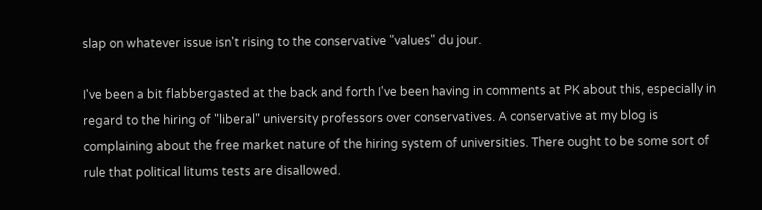slap on whatever issue isn't rising to the conservative "values" du jour.

I've been a bit flabbergasted at the back and forth I've been having in comments at PK about this, especially in regard to the hiring of "liberal" university professors over conservatives. A conservative at my blog is complaining about the free market nature of the hiring system of universities. There ought to be some sort of rule that political litums tests are disallowed.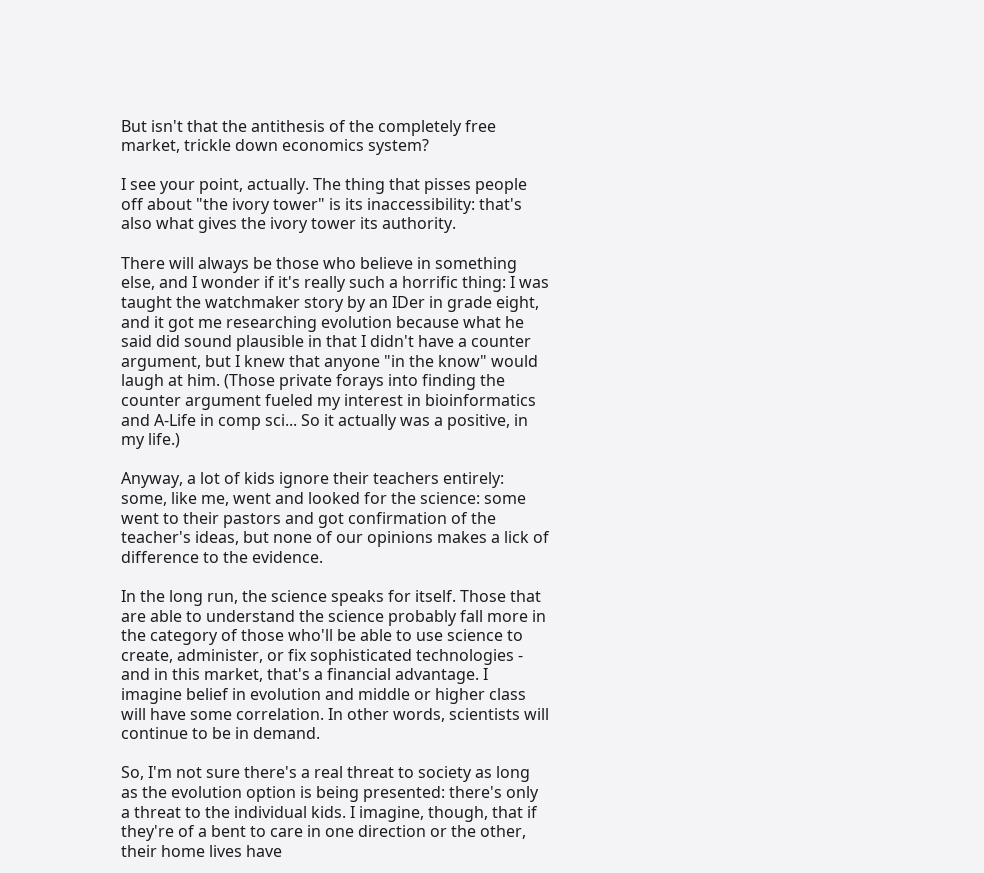But isn't that the antithesis of the completely free market, trickle down economics system?

I see your point, actually. The thing that pisses people off about "the ivory tower" is its inaccessibility: that's also what gives the ivory tower its authority.

There will always be those who believe in something else, and I wonder if it's really such a horrific thing: I was taught the watchmaker story by an IDer in grade eight, and it got me researching evolution because what he said did sound plausible in that I didn't have a counter argument, but I knew that anyone "in the know" would laugh at him. (Those private forays into finding the counter argument fueled my interest in bioinformatics and A-Life in comp sci... So it actually was a positive, in my life.)

Anyway, a lot of kids ignore their teachers entirely: some, like me, went and looked for the science: some went to their pastors and got confirmation of the teacher's ideas, but none of our opinions makes a lick of difference to the evidence.

In the long run, the science speaks for itself. Those that are able to understand the science probably fall more in the category of those who'll be able to use science to create, administer, or fix sophisticated technologies - and in this market, that's a financial advantage. I imagine belief in evolution and middle or higher class will have some correlation. In other words, scientists will continue to be in demand.

So, I'm not sure there's a real threat to society as long as the evolution option is being presented: there's only a threat to the individual kids. I imagine, though, that if they're of a bent to care in one direction or the other, their home lives have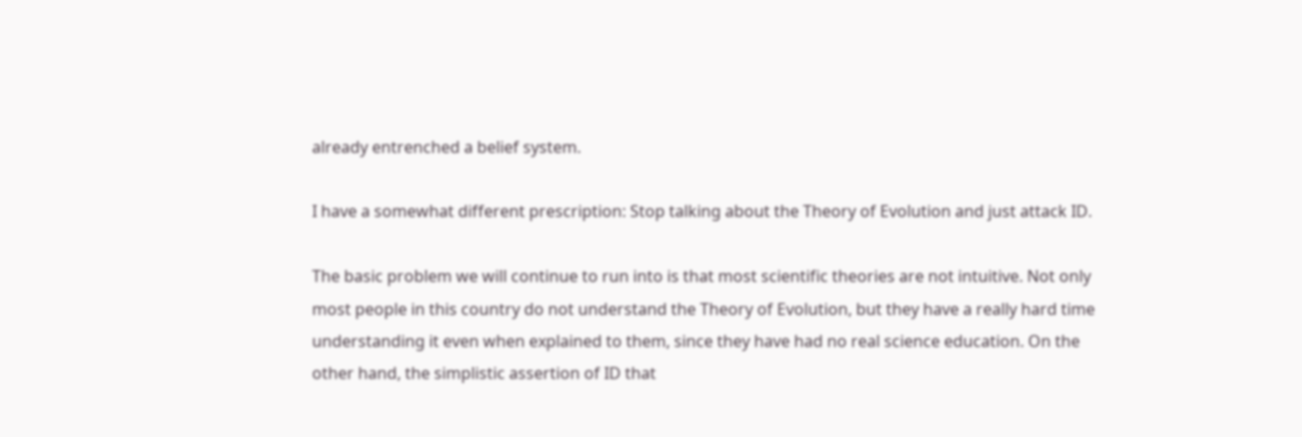already entrenched a belief system.

I have a somewhat different prescription: Stop talking about the Theory of Evolution and just attack ID.

The basic problem we will continue to run into is that most scientific theories are not intuitive. Not only most people in this country do not understand the Theory of Evolution, but they have a really hard time understanding it even when explained to them, since they have had no real science education. On the other hand, the simplistic assertion of ID that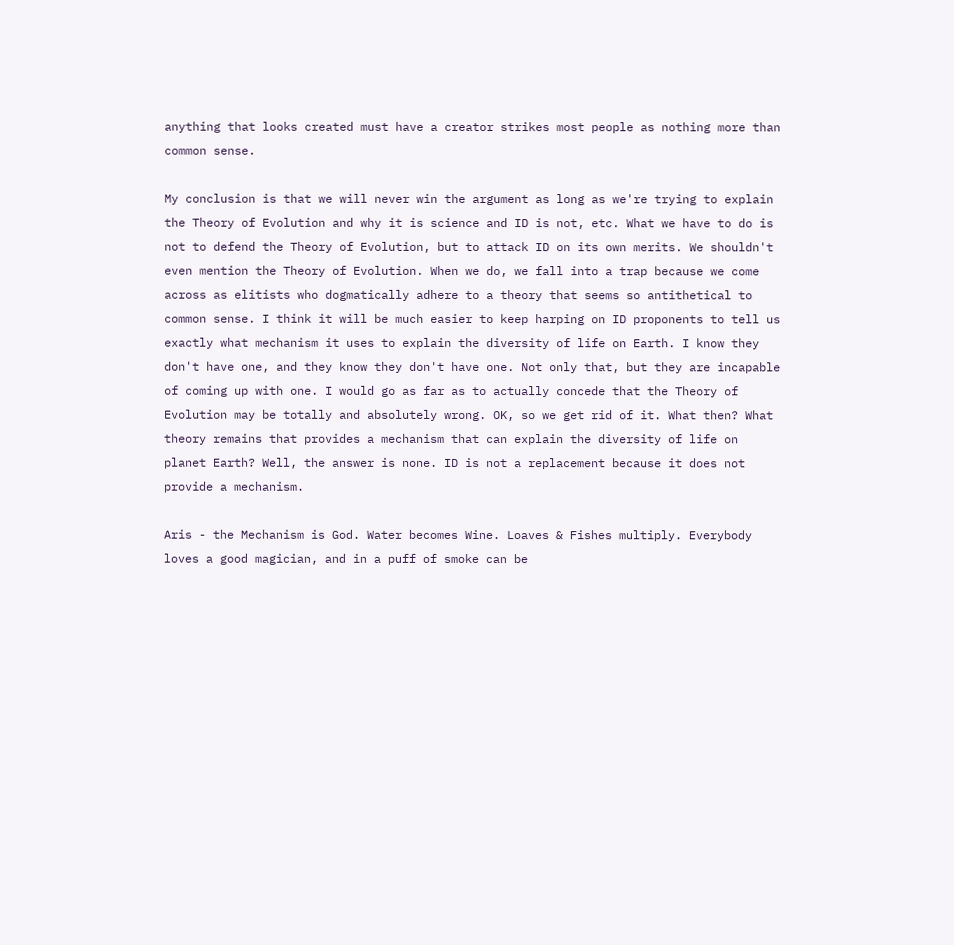anything that looks created must have a creator strikes most people as nothing more than common sense.

My conclusion is that we will never win the argument as long as we're trying to explain the Theory of Evolution and why it is science and ID is not, etc. What we have to do is not to defend the Theory of Evolution, but to attack ID on its own merits. We shouldn't even mention the Theory of Evolution. When we do, we fall into a trap because we come across as elitists who dogmatically adhere to a theory that seems so antithetical to common sense. I think it will be much easier to keep harping on ID proponents to tell us exactly what mechanism it uses to explain the diversity of life on Earth. I know they don't have one, and they know they don't have one. Not only that, but they are incapable of coming up with one. I would go as far as to actually concede that the Theory of Evolution may be totally and absolutely wrong. OK, so we get rid of it. What then? What theory remains that provides a mechanism that can explain the diversity of life on planet Earth? Well, the answer is none. ID is not a replacement because it does not provide a mechanism.

Aris - the Mechanism is God. Water becomes Wine. Loaves & Fishes multiply. Everybody loves a good magician, and in a puff of smoke can be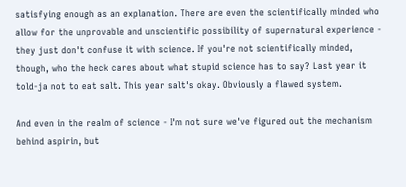satisfying enough as an explanation. There are even the scientifically minded who allow for the unprovable and unscientific possibility of supernatural experience - they just don't confuse it with science. If you're not scientifically minded, though, who the heck cares about what stupid science has to say? Last year it told-ja not to eat salt. This year salt's okay. Obviously a flawed system.

And even in the realm of science - I'm not sure we've figured out the mechanism behind aspirin, but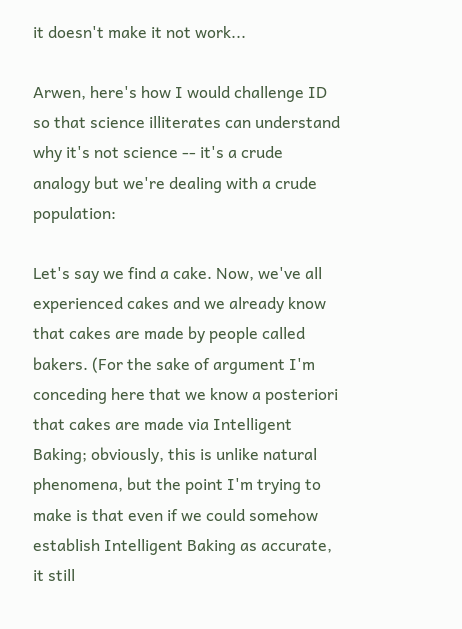it doesn't make it not work...

Arwen, here's how I would challenge ID so that science illiterates can understand why it's not science -- it's a crude analogy but we're dealing with a crude population:

Let's say we find a cake. Now, we've all experienced cakes and we already know that cakes are made by people called bakers. (For the sake of argument I'm conceding here that we know a posteriori that cakes are made via Intelligent Baking; obviously, this is unlike natural phenomena, but the point I'm trying to make is that even if we could somehow establish Intelligent Baking as accurate, it still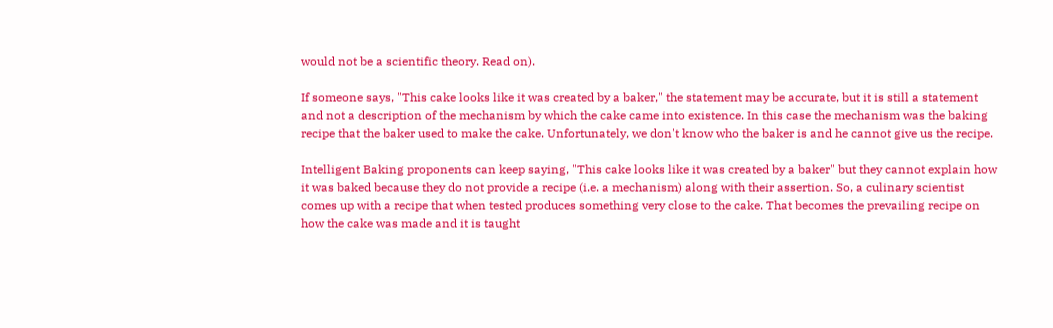would not be a scientific theory. Read on).

If someone says, "This cake looks like it was created by a baker," the statement may be accurate, but it is still a statement and not a description of the mechanism by which the cake came into existence. In this case the mechanism was the baking recipe that the baker used to make the cake. Unfortunately, we don't know who the baker is and he cannot give us the recipe.

Intelligent Baking proponents can keep saying, "This cake looks like it was created by a baker" but they cannot explain how it was baked because they do not provide a recipe (i.e. a mechanism) along with their assertion. So, a culinary scientist comes up with a recipe that when tested produces something very close to the cake. That becomes the prevailing recipe on how the cake was made and it is taught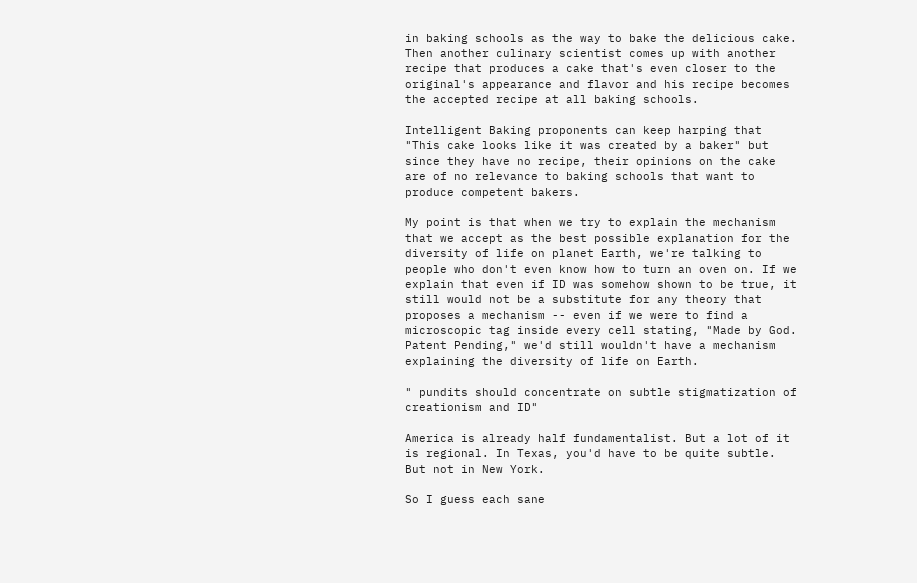in baking schools as the way to bake the delicious cake. Then another culinary scientist comes up with another recipe that produces a cake that's even closer to the original's appearance and flavor and his recipe becomes the accepted recipe at all baking schools.

Intelligent Baking proponents can keep harping that "This cake looks like it was created by a baker" but since they have no recipe, their opinions on the cake are of no relevance to baking schools that want to produce competent bakers.

My point is that when we try to explain the mechanism that we accept as the best possible explanation for the diversity of life on planet Earth, we're talking to people who don't even know how to turn an oven on. If we explain that even if ID was somehow shown to be true, it still would not be a substitute for any theory that proposes a mechanism -- even if we were to find a microscopic tag inside every cell stating, "Made by God. Patent Pending," we'd still wouldn't have a mechanism explaining the diversity of life on Earth.

" pundits should concentrate on subtle stigmatization of creationism and ID"

America is already half fundamentalist. But a lot of it is regional. In Texas, you'd have to be quite subtle. But not in New York.

So I guess each sane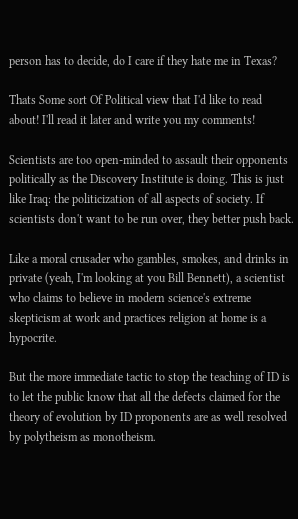person has to decide, do I care if they hate me in Texas?

Thats Some sort Of Political view that I'd like to read about! I'll read it later and write you my comments!

Scientists are too open-minded to assault their opponents politically as the Discovery Institute is doing. This is just like Iraq: the politicization of all aspects of society. If scientists don't want to be run over, they better push back.

Like a moral crusader who gambles, smokes, and drinks in private (yeah, I'm looking at you Bill Bennett), a scientist who claims to believe in modern science's extreme skepticism at work and practices religion at home is a hypocrite.

But the more immediate tactic to stop the teaching of ID is to let the public know that all the defects claimed for the theory of evolution by ID proponents are as well resolved by polytheism as monotheism.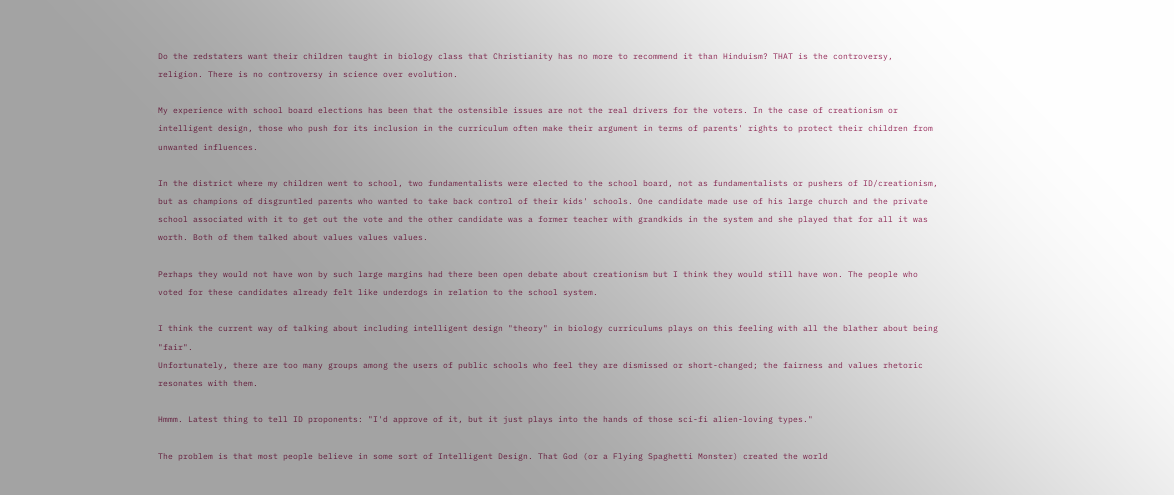Do the redstaters want their children taught in biology class that Christianity has no more to recommend it than Hinduism? THAT is the controversy, religion. There is no controversy in science over evolution.

My experience with school board elections has been that the ostensible issues are not the real drivers for the voters. In the case of creationism or intelligent design, those who push for its inclusion in the curriculum often make their argument in terms of parents' rights to protect their children from unwanted influences.

In the district where my children went to school, two fundamentalists were elected to the school board, not as fundamentalists or pushers of ID/creationism, but as champions of disgruntled parents who wanted to take back control of their kids' schools. One candidate made use of his large church and the private school associated with it to get out the vote and the other candidate was a former teacher with grandkids in the system and she played that for all it was worth. Both of them talked about values values values.

Perhaps they would not have won by such large margins had there been open debate about creationism but I think they would still have won. The people who voted for these candidates already felt like underdogs in relation to the school system.

I think the current way of talking about including intelligent design "theory" in biology curriculums plays on this feeling with all the blather about being "fair".
Unfortunately, there are too many groups among the users of public schools who feel they are dismissed or short-changed; the fairness and values rhetoric resonates with them.

Hmmm. Latest thing to tell ID proponents: "I'd approve of it, but it just plays into the hands of those sci-fi alien-loving types."

The problem is that most people believe in some sort of Intelligent Design. That God (or a Flying Spaghetti Monster) created the world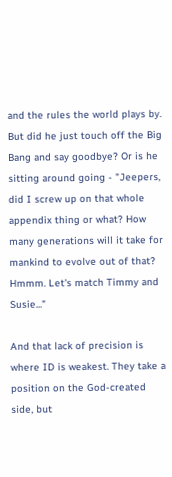and the rules the world plays by. But did he just touch off the Big Bang and say goodbye? Or is he sitting around going - "Jeepers, did I screw up on that whole appendix thing or what? How many generations will it take for mankind to evolve out of that? Hmmm. Let's match Timmy and Susie..."

And that lack of precision is where ID is weakest. They take a position on the God-created side, but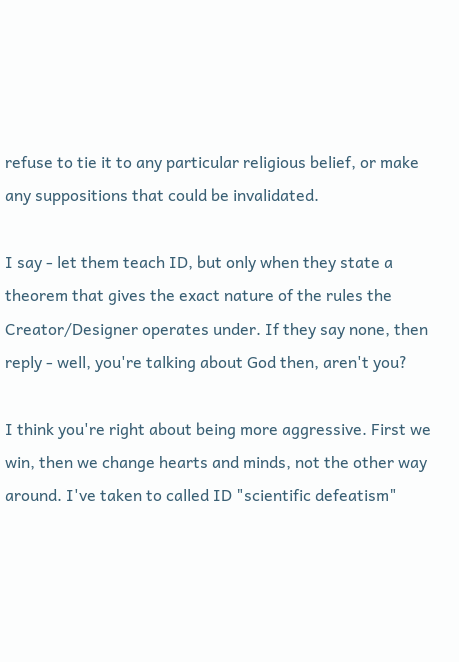refuse to tie it to any particular religious belief, or make any suppositions that could be invalidated.

I say - let them teach ID, but only when they state a theorem that gives the exact nature of the rules the Creator/Designer operates under. If they say none, then reply - well, you're talking about God then, aren't you?

I think you're right about being more aggressive. First we win, then we change hearts and minds, not the other way around. I've taken to called ID "scientific defeatism"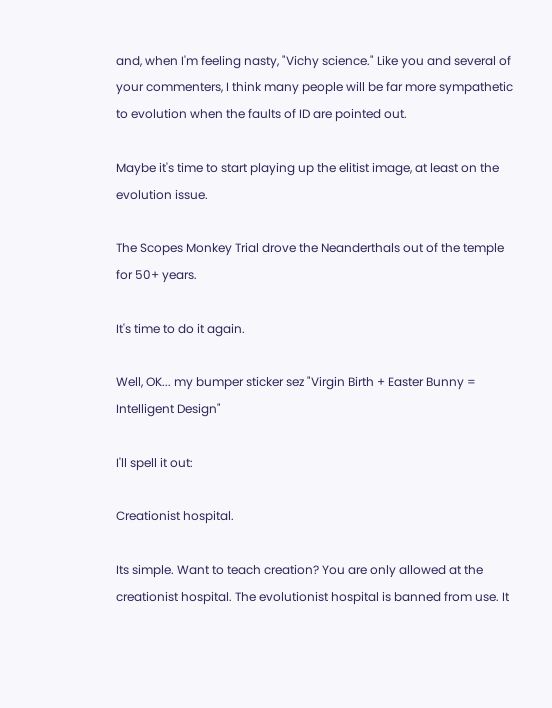and, when I'm feeling nasty, "Vichy science." Like you and several of your commenters, I think many people will be far more sympathetic to evolution when the faults of ID are pointed out.

Maybe it's time to start playing up the elitist image, at least on the evolution issue.

The Scopes Monkey Trial drove the Neanderthals out of the temple for 50+ years.

It's time to do it again.

Well, OK... my bumper sticker sez "Virgin Birth + Easter Bunny = Intelligent Design"

I'll spell it out:

Creationist hospital.

Its simple. Want to teach creation? You are only allowed at the creationist hospital. The evolutionist hospital is banned from use. It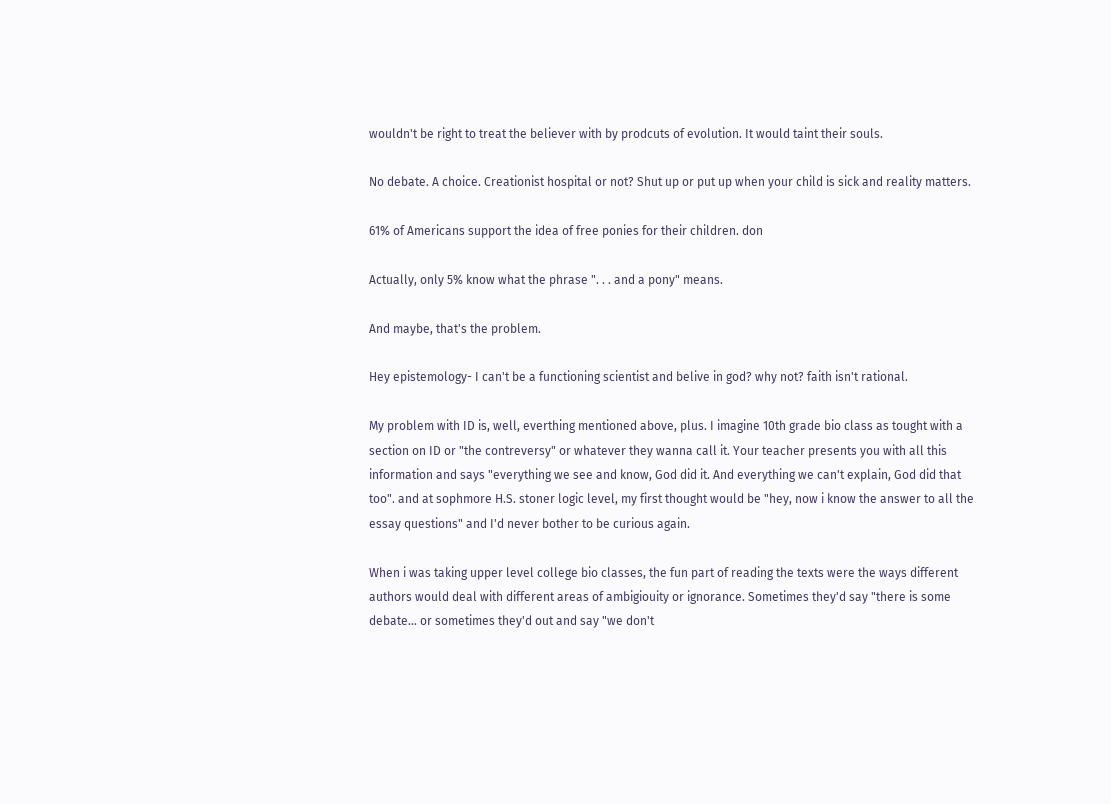wouldn't be right to treat the believer with by prodcuts of evolution. It would taint their souls.

No debate. A choice. Creationist hospital or not? Shut up or put up when your child is sick and reality matters.

61% of Americans support the idea of free ponies for their children. don

Actually, only 5% know what the phrase ". . . and a pony" means.

And maybe, that's the problem.

Hey epistemology- I can't be a functioning scientist and belive in god? why not? faith isn't rational.

My problem with ID is, well, everthing mentioned above, plus. I imagine 10th grade bio class as tought with a section on ID or "the contreversy" or whatever they wanna call it. Your teacher presents you with all this information and says "everything we see and know, God did it. And everything we can't explain, God did that too". and at sophmore H.S. stoner logic level, my first thought would be "hey, now i know the answer to all the essay questions" and I'd never bother to be curious again.

When i was taking upper level college bio classes, the fun part of reading the texts were the ways different authors would deal with different areas of ambigiouity or ignorance. Sometimes they'd say "there is some debate... or sometimes they'd out and say "we don't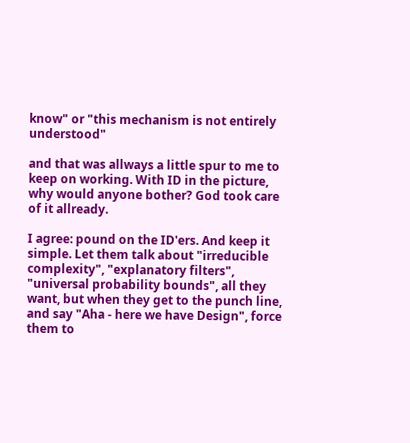know" or "this mechanism is not entirely understood"

and that was allways a little spur to me to keep on working. With ID in the picture, why would anyone bother? God took care of it allready.

I agree: pound on the ID'ers. And keep it simple. Let them talk about "irreducible complexity", "explanatory filters", "universal probability bounds", all they want, but when they get to the punch line, and say "Aha - here we have Design", force them to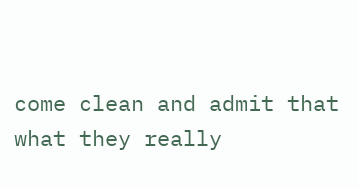come clean and admit that what they really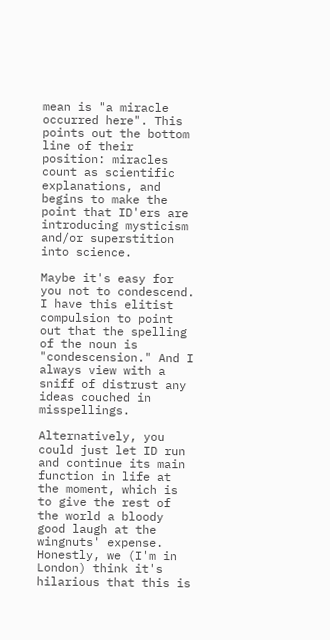mean is "a miracle occurred here". This points out the bottom line of their position: miracles count as scientific explanations, and begins to make the point that ID'ers are introducing mysticism and/or superstition into science.

Maybe it's easy for you not to condescend. I have this elitist compulsion to point out that the spelling of the noun is "condescension." And I always view with a sniff of distrust any ideas couched in misspellings.

Alternatively, you could just let ID run and continue its main function in life at the moment, which is to give the rest of the world a bloody good laugh at the wingnuts' expense. Honestly, we (I'm in London) think it's hilarious that this is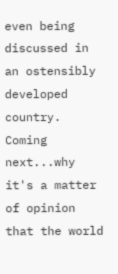even being discussed in an ostensibly developed country. Coming next...why it's a matter of opinion that the world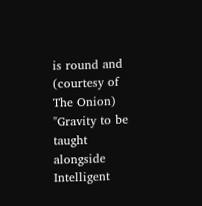is round and (courtesy of The Onion) "Gravity to be taught alongside Intelligent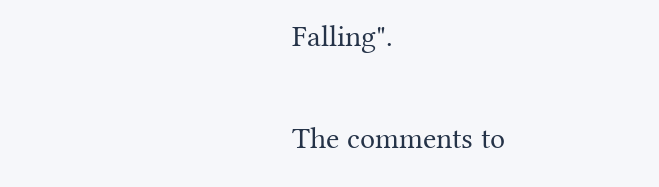Falling".

The comments to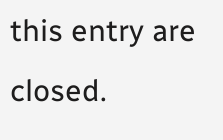this entry are closed.